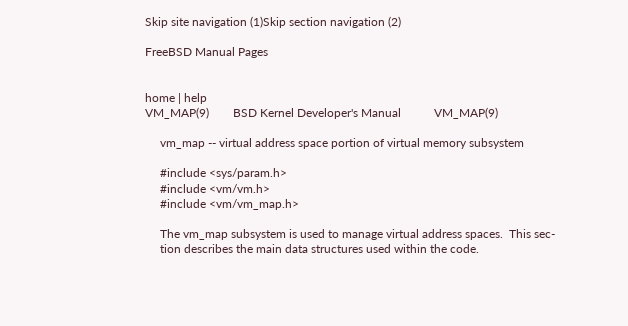Skip site navigation (1)Skip section navigation (2)

FreeBSD Manual Pages


home | help
VM_MAP(9)        BSD Kernel Developer's Manual           VM_MAP(9)

     vm_map -- virtual address space portion of virtual memory subsystem

     #include <sys/param.h>
     #include <vm/vm.h>
     #include <vm/vm_map.h>

     The vm_map subsystem is used to manage virtual address spaces.  This sec-
     tion describes the main data structures used within the code.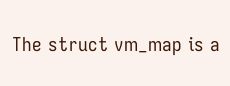The struct vm_map is a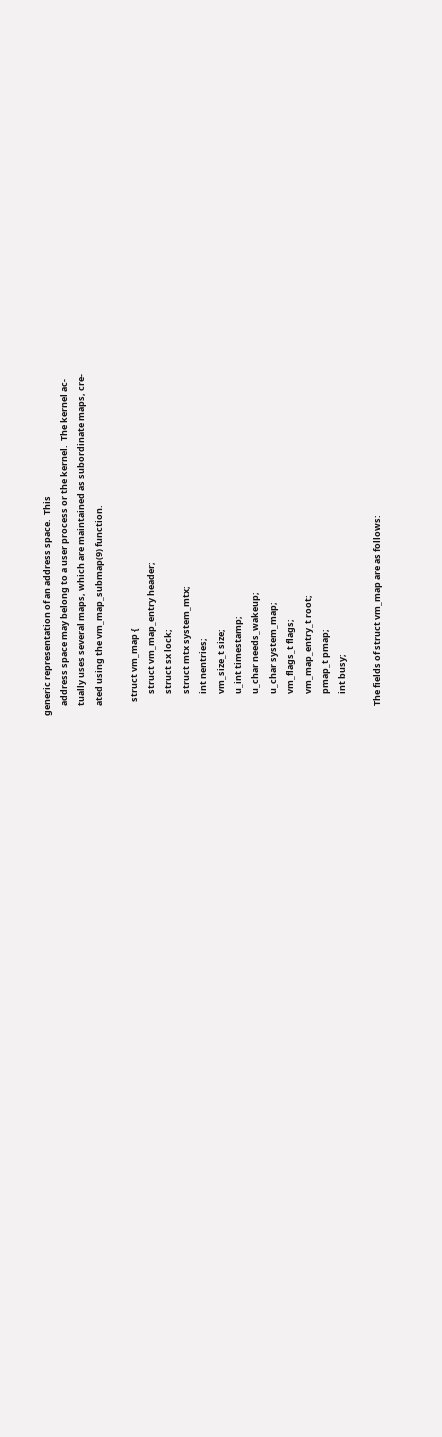generic representation of an address space.  This
     address space may belong to a user process or the kernel.  The kernel ac-
     tually uses several maps, which are maintained as subordinate maps, cre-
     ated using the vm_map_submap(9) function.

       struct vm_map {
           struct vm_map_entry header;
           struct sx lock;
           struct mtx system_mtx;
           int nentries;
           vm_size_t size;
           u_int timestamp;
           u_char needs_wakeup;
           u_char system_map;
           vm_flags_t flags;
           vm_map_entry_t root;
           pmap_t pmap;
           int busy;

     The fields of struct vm_map are as follows: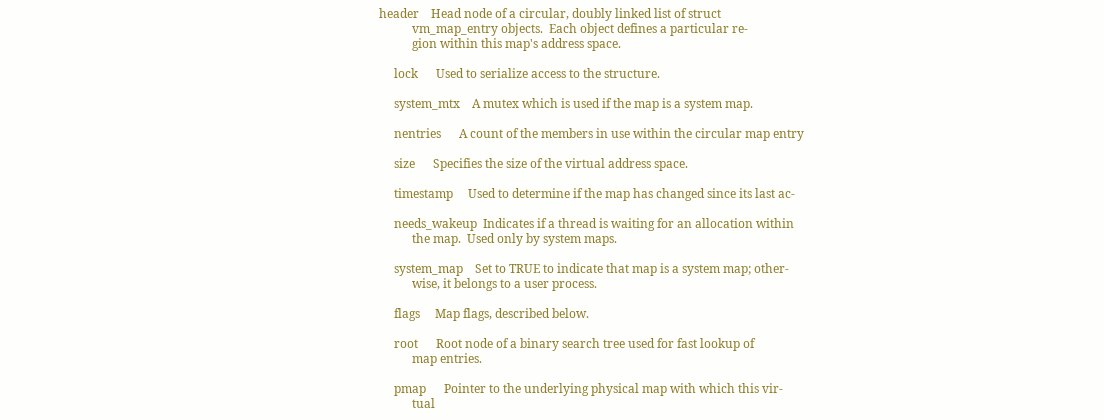header    Head node of a circular, doubly linked list of struct
           vm_map_entry objects.  Each object defines a particular re-
           gion within this map's address space.

     lock      Used to serialize access to the structure.

     system_mtx    A mutex which is used if the map is a system map.

     nentries      A count of the members in use within the circular map entry

     size      Specifies the size of the virtual address space.

     timestamp     Used to determine if the map has changed since its last ac-

     needs_wakeup  Indicates if a thread is waiting for an allocation within
           the map.  Used only by system maps.

     system_map    Set to TRUE to indicate that map is a system map; other-
           wise, it belongs to a user process.

     flags     Map flags, described below.

     root      Root node of a binary search tree used for fast lookup of
           map entries.

     pmap      Pointer to the underlying physical map with which this vir-
           tual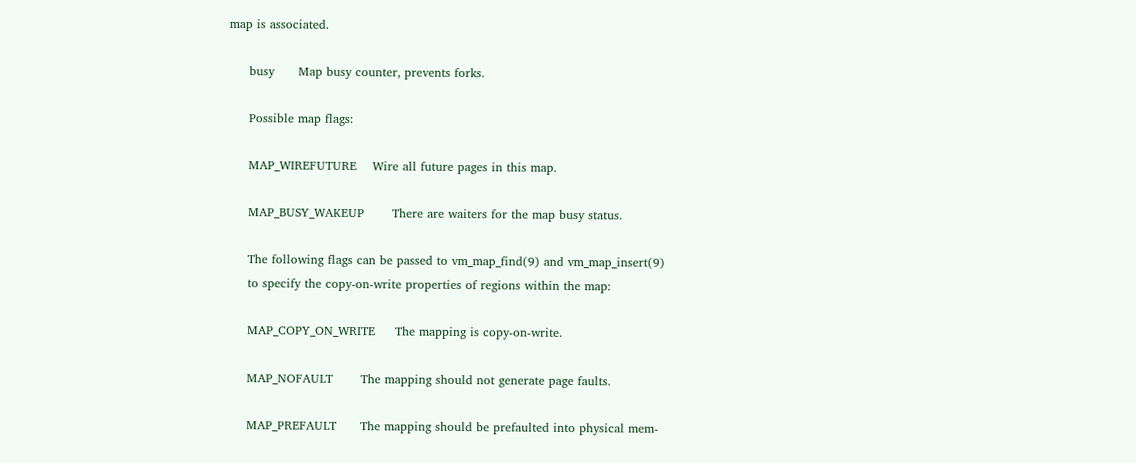map is associated.

     busy      Map busy counter, prevents forks.

     Possible map flags:

     MAP_WIREFUTURE    Wire all future pages in this map.

     MAP_BUSY_WAKEUP       There are waiters for the map busy status.

     The following flags can be passed to vm_map_find(9) and vm_map_insert(9)
     to specify the copy-on-write properties of regions within the map:

     MAP_COPY_ON_WRITE     The mapping is copy-on-write.

     MAP_NOFAULT       The mapping should not generate page faults.

     MAP_PREFAULT      The mapping should be prefaulted into physical mem-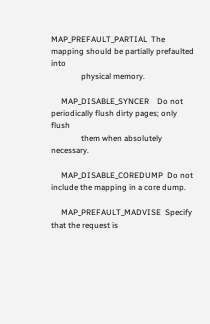MAP_PREFAULT_PARTIAL  The mapping should be partially prefaulted into
               physical memory.

     MAP_DISABLE_SYNCER    Do not periodically flush dirty pages; only flush
               them when absolutely necessary.

     MAP_DISABLE_COREDUMP  Do not include the mapping in a core dump.

     MAP_PREFAULT_MADVISE  Specify that the request is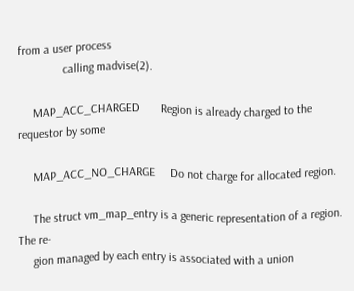from a user process
               calling madvise(2).

     MAP_ACC_CHARGED       Region is already charged to the requestor by some

     MAP_ACC_NO_CHARGE     Do not charge for allocated region.

     The struct vm_map_entry is a generic representation of a region.  The re-
     gion managed by each entry is associated with a union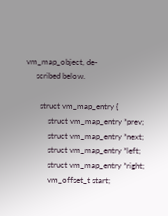vm_map_object, de-
     scribed below.

       struct vm_map_entry {
           struct vm_map_entry *prev;
           struct vm_map_entry *next;
           struct vm_map_entry *left;
           struct vm_map_entry *right;
           vm_offset_t start;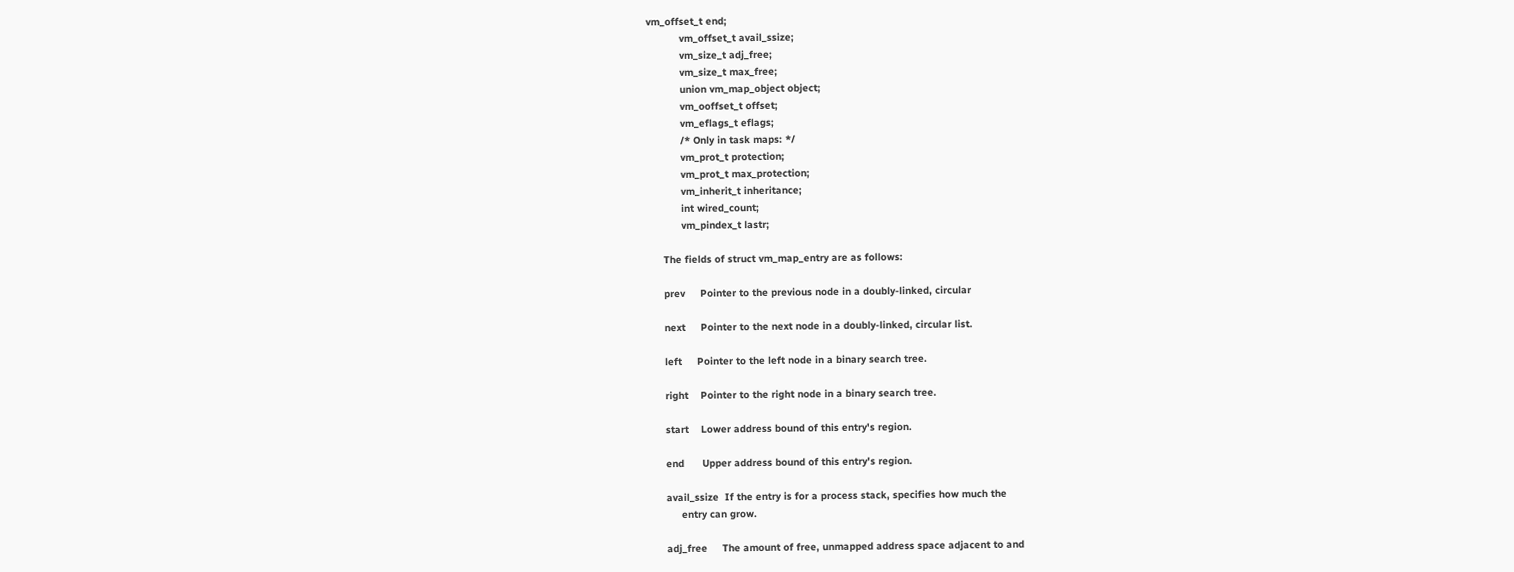vm_offset_t end;
           vm_offset_t avail_ssize;
           vm_size_t adj_free;
           vm_size_t max_free;
           union vm_map_object object;
           vm_ooffset_t offset;
           vm_eflags_t eflags;
           /* Only in task maps: */
           vm_prot_t protection;
           vm_prot_t max_protection;
           vm_inherit_t inheritance;
           int wired_count;
           vm_pindex_t lastr;

     The fields of struct vm_map_entry are as follows:

     prev     Pointer to the previous node in a doubly-linked, circular

     next     Pointer to the next node in a doubly-linked, circular list.

     left     Pointer to the left node in a binary search tree.

     right    Pointer to the right node in a binary search tree.

     start    Lower address bound of this entry's region.

     end      Upper address bound of this entry's region.

     avail_ssize  If the entry is for a process stack, specifies how much the
          entry can grow.

     adj_free     The amount of free, unmapped address space adjacent to and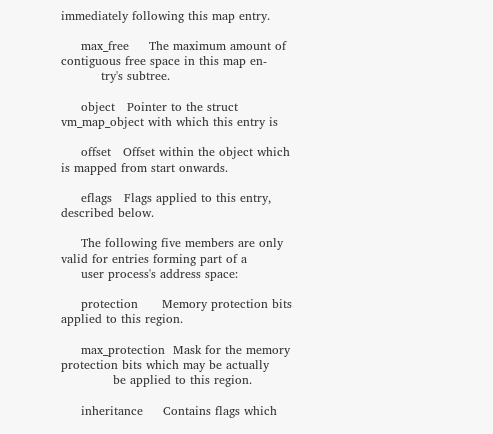immediately following this map entry.

     max_free     The maximum amount of contiguous free space in this map en-
          try's subtree.

     object   Pointer to the struct vm_map_object with which this entry is

     offset   Offset within the object which is mapped from start onwards.

     eflags   Flags applied to this entry, described below.

     The following five members are only valid for entries forming part of a
     user process's address space:

     protection      Memory protection bits applied to this region.

     max_protection  Mask for the memory protection bits which may be actually
             be applied to this region.

     inheritance     Contains flags which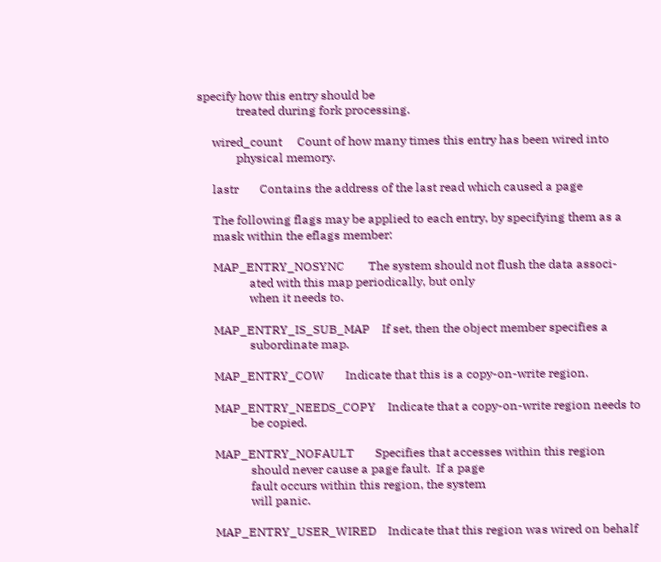specify how this entry should be
             treated during fork processing.

     wired_count     Count of how many times this entry has been wired into
             physical memory.

     lastr       Contains the address of the last read which caused a page

     The following flags may be applied to each entry, by specifying them as a
     mask within the eflags member:

     MAP_ENTRY_NOSYNC        The system should not flush the data associ-
                 ated with this map periodically, but only
                 when it needs to.

     MAP_ENTRY_IS_SUB_MAP    If set, then the object member specifies a
                 subordinate map.

     MAP_ENTRY_COW       Indicate that this is a copy-on-write region.

     MAP_ENTRY_NEEDS_COPY    Indicate that a copy-on-write region needs to
                 be copied.

     MAP_ENTRY_NOFAULT       Specifies that accesses within this region
                 should never cause a page fault.  If a page
                 fault occurs within this region, the system
                 will panic.

     MAP_ENTRY_USER_WIRED    Indicate that this region was wired on behalf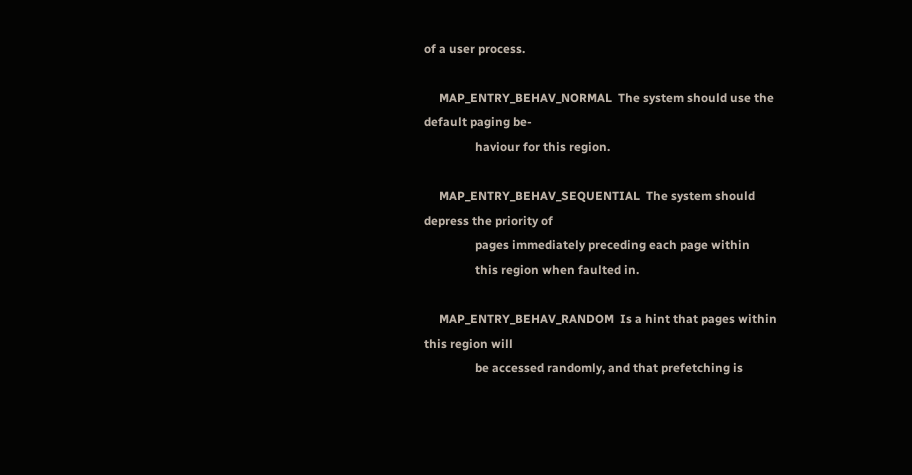of a user process.

     MAP_ENTRY_BEHAV_NORMAL  The system should use the default paging be-
                 haviour for this region.

     MAP_ENTRY_BEHAV_SEQUENTIAL  The system should depress the priority of
                 pages immediately preceding each page within
                 this region when faulted in.

     MAP_ENTRY_BEHAV_RANDOM  Is a hint that pages within this region will
                 be accessed randomly, and that prefetching is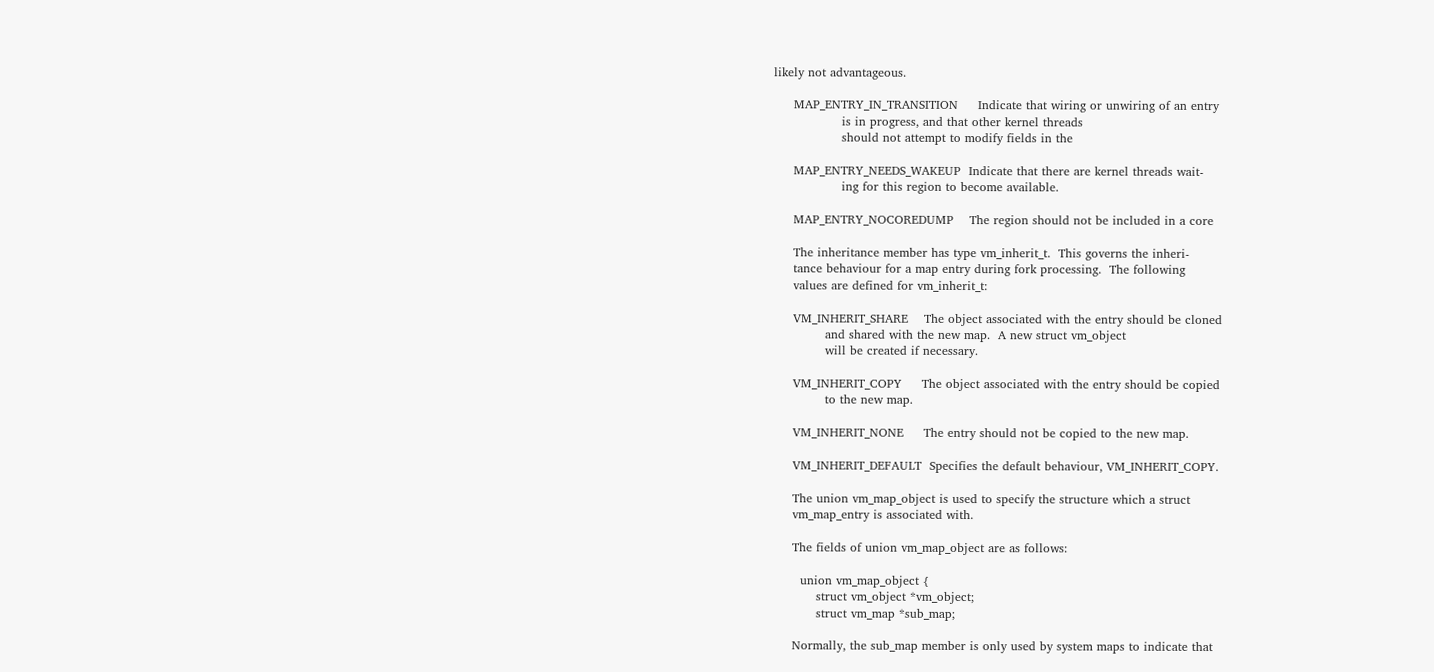likely not advantageous.

     MAP_ENTRY_IN_TRANSITION     Indicate that wiring or unwiring of an entry
                 is in progress, and that other kernel threads
                 should not attempt to modify fields in the

     MAP_ENTRY_NEEDS_WAKEUP  Indicate that there are kernel threads wait-
                 ing for this region to become available.

     MAP_ENTRY_NOCOREDUMP    The region should not be included in a core

     The inheritance member has type vm_inherit_t.  This governs the inheri-
     tance behaviour for a map entry during fork processing.  The following
     values are defined for vm_inherit_t:

     VM_INHERIT_SHARE    The object associated with the entry should be cloned
             and shared with the new map.  A new struct vm_object
             will be created if necessary.

     VM_INHERIT_COPY     The object associated with the entry should be copied
             to the new map.

     VM_INHERIT_NONE     The entry should not be copied to the new map.

     VM_INHERIT_DEFAULT  Specifies the default behaviour, VM_INHERIT_COPY.

     The union vm_map_object is used to specify the structure which a struct
     vm_map_entry is associated with.

     The fields of union vm_map_object are as follows:

       union vm_map_object {
           struct vm_object *vm_object;
           struct vm_map *sub_map;

     Normally, the sub_map member is only used by system maps to indicate that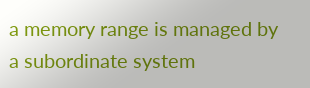a memory range is managed by a subordinate system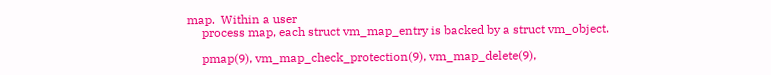map.  Within a user
     process map, each struct vm_map_entry is backed by a struct vm_object.

     pmap(9), vm_map_check_protection(9), vm_map_delete(9),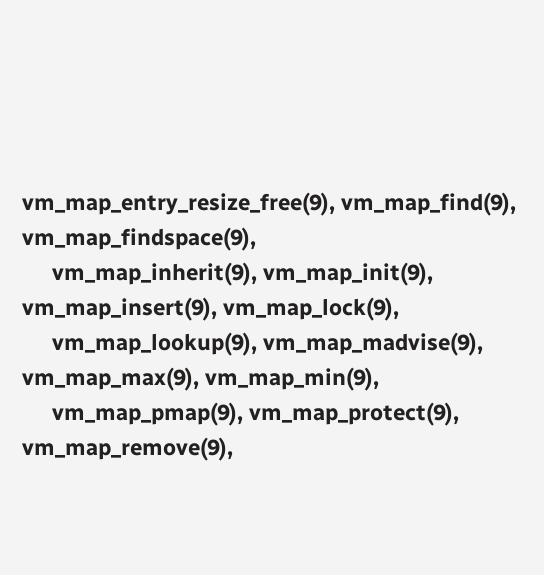vm_map_entry_resize_free(9), vm_map_find(9), vm_map_findspace(9),
     vm_map_inherit(9), vm_map_init(9), vm_map_insert(9), vm_map_lock(9),
     vm_map_lookup(9), vm_map_madvise(9), vm_map_max(9), vm_map_min(9),
     vm_map_pmap(9), vm_map_protect(9), vm_map_remove(9),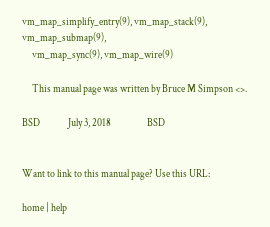vm_map_simplify_entry(9), vm_map_stack(9), vm_map_submap(9),
     vm_map_sync(9), vm_map_wire(9)

     This manual page was written by Bruce M Simpson <>.

BSD              July 3, 2018                  BSD


Want to link to this manual page? Use this URL:

home | help